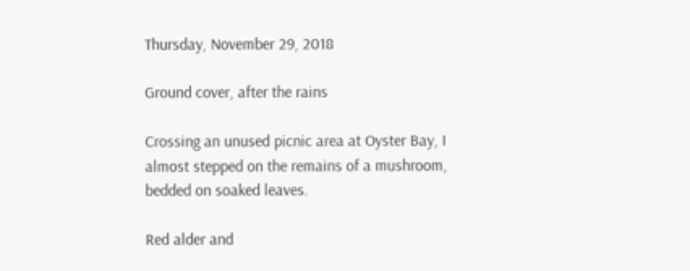Thursday, November 29, 2018

Ground cover, after the rains

Crossing an unused picnic area at Oyster Bay, I almost stepped on the remains of a mushroom, bedded on soaked leaves.

Red alder and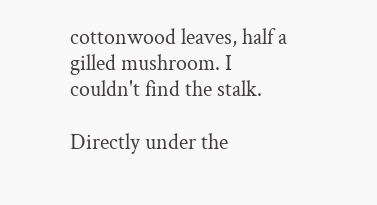cottonwood leaves, half a gilled mushroom. I couldn't find the stalk.

Directly under the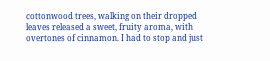cottonwood trees, walking on their dropped leaves released a sweet, fruity aroma, with overtones of cinnamon. I had to stop and just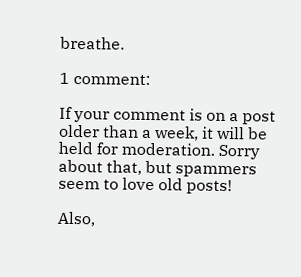breathe.

1 comment:

If your comment is on a post older than a week, it will be held for moderation. Sorry about that, but spammers seem to love old posts!

Also,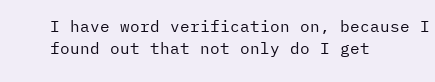I have word verification on, because I found out that not only do I get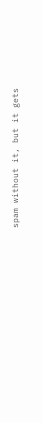spam without it, but it gets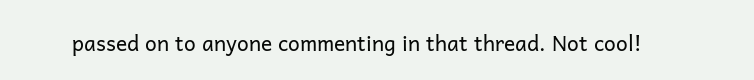passed on to anyone commenting in that thread. Not cool!